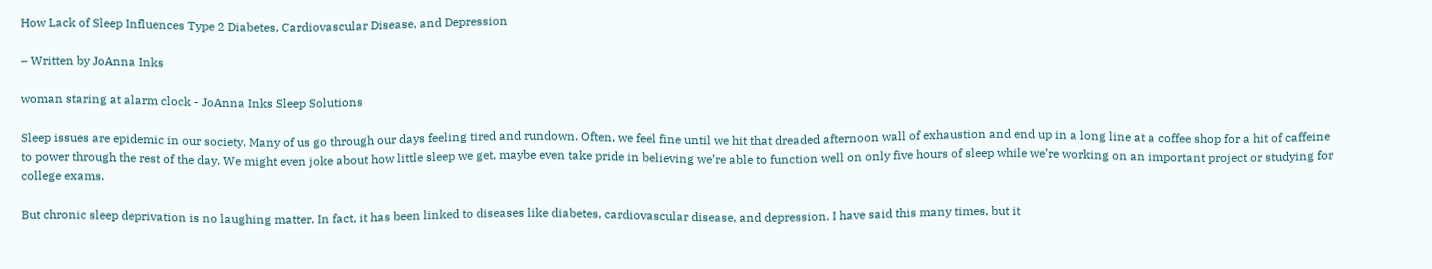How Lack of Sleep Influences Type 2 Diabetes, Cardiovascular Disease, and Depression

– Written by JoAnna Inks

woman staring at alarm clock - JoAnna Inks Sleep Solutions

Sleep issues are epidemic in our society. Many of us go through our days feeling tired and rundown. Often, we feel fine until we hit that dreaded afternoon wall of exhaustion and end up in a long line at a coffee shop for a hit of caffeine to power through the rest of the day. We might even joke about how little sleep we get, maybe even take pride in believing we’re able to function well on only five hours of sleep while we’re working on an important project or studying for college exams.

But chronic sleep deprivation is no laughing matter. In fact, it has been linked to diseases like diabetes, cardiovascular disease, and depression. I have said this many times, but it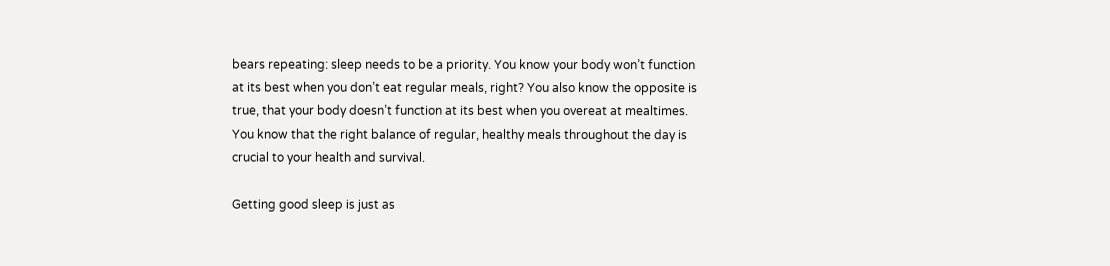bears repeating: sleep needs to be a priority. You know your body won’t function at its best when you don’t eat regular meals, right? You also know the opposite is true, that your body doesn’t function at its best when you overeat at mealtimes. You know that the right balance of regular, healthy meals throughout the day is crucial to your health and survival.

Getting good sleep is just as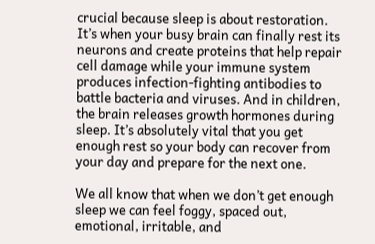crucial because sleep is about restoration. It’s when your busy brain can finally rest its neurons and create proteins that help repair cell damage while your immune system produces infection-fighting antibodies to battle bacteria and viruses. And in children, the brain releases growth hormones during sleep. It’s absolutely vital that you get enough rest so your body can recover from your day and prepare for the next one.

We all know that when we don’t get enough sleep we can feel foggy, spaced out, emotional, irritable, and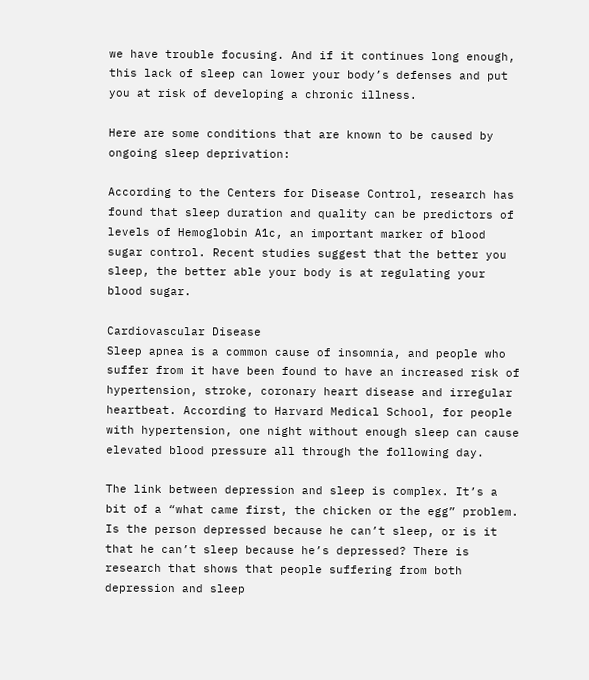we have trouble focusing. And if it continues long enough, this lack of sleep can lower your body’s defenses and put you at risk of developing a chronic illness.

Here are some conditions that are known to be caused by ongoing sleep deprivation:

According to the Centers for Disease Control, research has found that sleep duration and quality can be predictors of levels of Hemoglobin A1c, an important marker of blood sugar control. Recent studies suggest that the better you sleep, the better able your body is at regulating your blood sugar.

Cardiovascular Disease
Sleep apnea is a common cause of insomnia, and people who suffer from it have been found to have an increased risk of hypertension, stroke, coronary heart disease and irregular heartbeat. According to Harvard Medical School, for people with hypertension, one night without enough sleep can cause elevated blood pressure all through the following day.

The link between depression and sleep is complex. It’s a bit of a “what came first, the chicken or the egg” problem. Is the person depressed because he can’t sleep, or is it that he can’t sleep because he’s depressed? There is research that shows that people suffering from both depression and sleep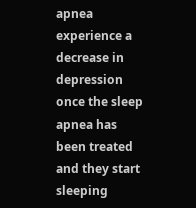apnea experience a decrease in depression once the sleep apnea has been treated and they start sleeping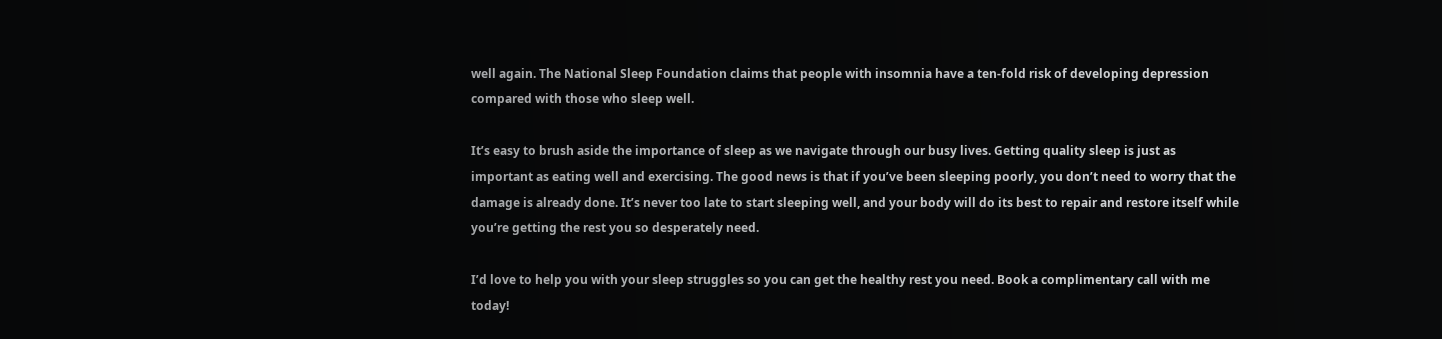well again. The National Sleep Foundation claims that people with insomnia have a ten-fold risk of developing depression compared with those who sleep well.

It’s easy to brush aside the importance of sleep as we navigate through our busy lives. Getting quality sleep is just as important as eating well and exercising. The good news is that if you’ve been sleeping poorly, you don’t need to worry that the damage is already done. It’s never too late to start sleeping well, and your body will do its best to repair and restore itself while you’re getting the rest you so desperately need.

I’d love to help you with your sleep struggles so you can get the healthy rest you need. Book a complimentary call with me today!